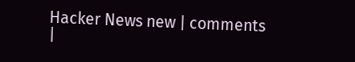Hacker News new | comments |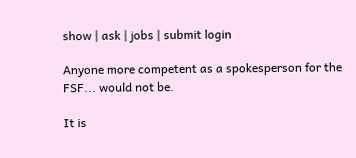show | ask | jobs | submit login

Anyone more competent as a spokesperson for the FSF... would not be.

It is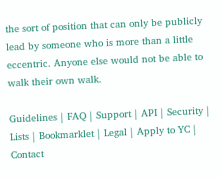the sort of position that can only be publicly lead by someone who is more than a little eccentric. Anyone else would not be able to walk their own walk.

Guidelines | FAQ | Support | API | Security | Lists | Bookmarklet | Legal | Apply to YC | Contact